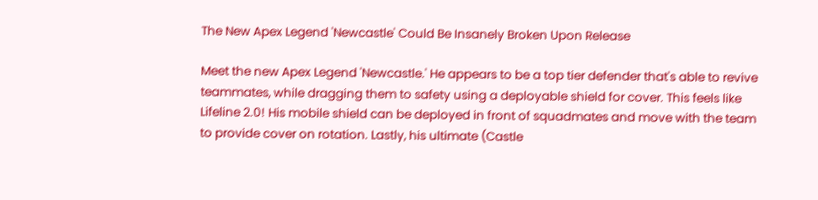The New Apex Legend 'Newcastle' Could Be Insanely Broken Upon Release

Meet the new Apex Legend 'Newcastle.' He appears to be a top tier defender that's able to revive teammates, while dragging them to safety using a deployable shield for cover. This feels like Lifeline 2.0! His mobile shield can be deployed in front of squadmates and move with the team to provide cover on rotation. Lastly, his ultimate (Castle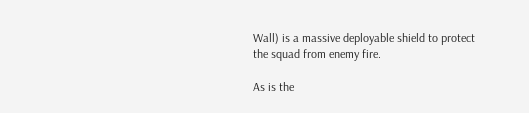Wall) is a massive deployable shield to protect the squad from enemy fire.

As is the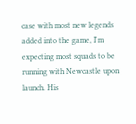case with most new legends added into the game, I'm expecting most squads to be running with Newcastle upon launch. His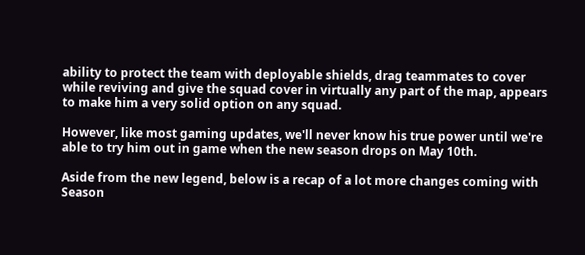ability to protect the team with deployable shields, drag teammates to cover while reviving and give the squad cover in virtually any part of the map, appears to make him a very solid option on any squad.

However, like most gaming updates, we'll never know his true power until we're able to try him out in game when the new season drops on May 10th.

Aside from the new legend, below is a recap of a lot more changes coming with Season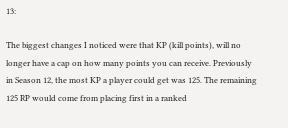13:

The biggest changes I noticed were that KP (kill points), will no longer have a cap on how many points you can receive. Previously in Season 12, the most KP a player could get was 125. The remaining 125 RP would come from placing first in a ranked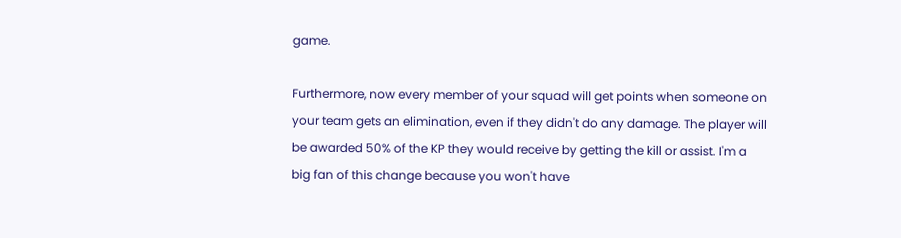game.

Furthermore, now every member of your squad will get points when someone on your team gets an elimination, even if they didn't do any damage. The player will be awarded 50% of the KP they would receive by getting the kill or assist. I'm a big fan of this change because you won't have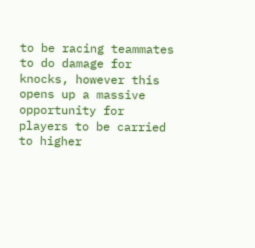to be racing teammates to do damage for knocks, however this opens up a massive opportunity for players to be carried to higher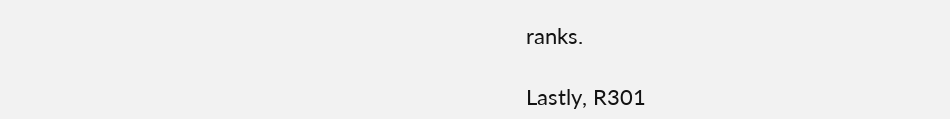ranks.

Lastly, R301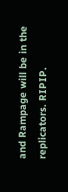and Rampage will be in the replicators. RIPIP.